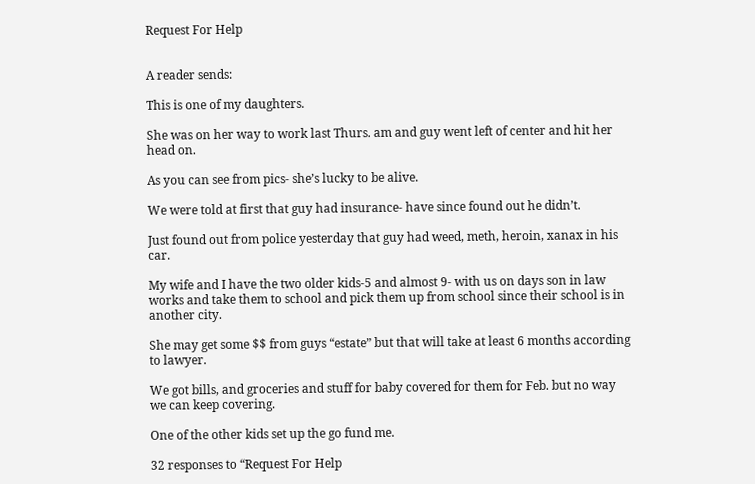Request For Help


A reader sends:

This is one of my daughters.

She was on her way to work last Thurs. am and guy went left of center and hit her head on.

As you can see from pics- she’s lucky to be alive.

We were told at first that guy had insurance- have since found out he didn’t.

Just found out from police yesterday that guy had weed, meth, heroin, xanax in his car.

My wife and I have the two older kids-5 and almost 9- with us on days son in law works and take them to school and pick them up from school since their school is in another city.

She may get some $$ from guys “estate” but that will take at least 6 months according to lawyer.

We got bills, and groceries and stuff for baby covered for them for Feb. but no way we can keep covering.

One of the other kids set up the go fund me.

32 responses to “Request For Help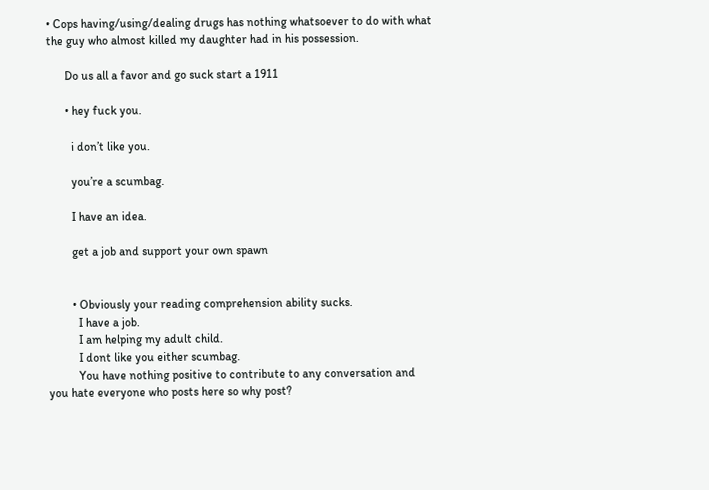• Cops having/using/dealing drugs has nothing whatsoever to do with what the guy who almost killed my daughter had in his possession.

      Do us all a favor and go suck start a 1911

      • hey fuck you.

        i don’t like you.

        you’re a scumbag.

        I have an idea.

        get a job and support your own spawn


        • Obviously your reading comprehension ability sucks.
          I have a job.
          I am helping my adult child.
          I dont like you either scumbag.
          You have nothing positive to contribute to any conversation and you hate everyone who posts here so why post?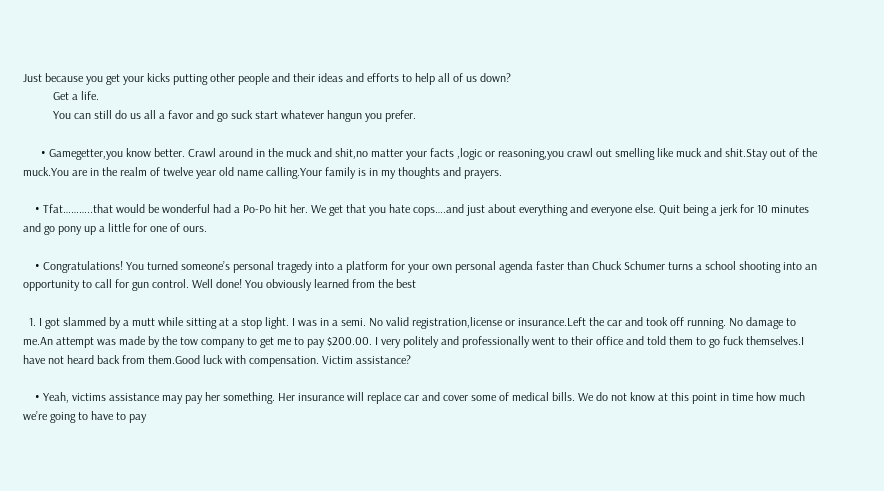Just because you get your kicks putting other people and their ideas and efforts to help all of us down?
          Get a life.
          You can still do us all a favor and go suck start whatever hangun you prefer.

      • Gamegetter,you know better. Crawl around in the muck and shit,no matter your facts ,logic or reasoning,you crawl out smelling like muck and shit.Stay out of the muck.You are in the realm of twelve year old name calling.Your family is in my thoughts and prayers.

    • Tfat………..that would be wonderful had a Po-Po hit her. We get that you hate cops….and just about everything and everyone else. Quit being a jerk for 10 minutes and go pony up a little for one of ours.

    • Congratulations! You turned someone’s personal tragedy into a platform for your own personal agenda faster than Chuck Schumer turns a school shooting into an opportunity to call for gun control. Well done! You obviously learned from the best

  1. I got slammed by a mutt while sitting at a stop light. I was in a semi. No valid registration,license or insurance.Left the car and took off running. No damage to me.An attempt was made by the tow company to get me to pay $200.00. I very politely and professionally went to their office and told them to go fuck themselves.I have not heard back from them.Good luck with compensation. Victim assistance?

    • Yeah, victims assistance may pay her something. Her insurance will replace car and cover some of medical bills. We do not know at this point in time how much we’re going to have to pay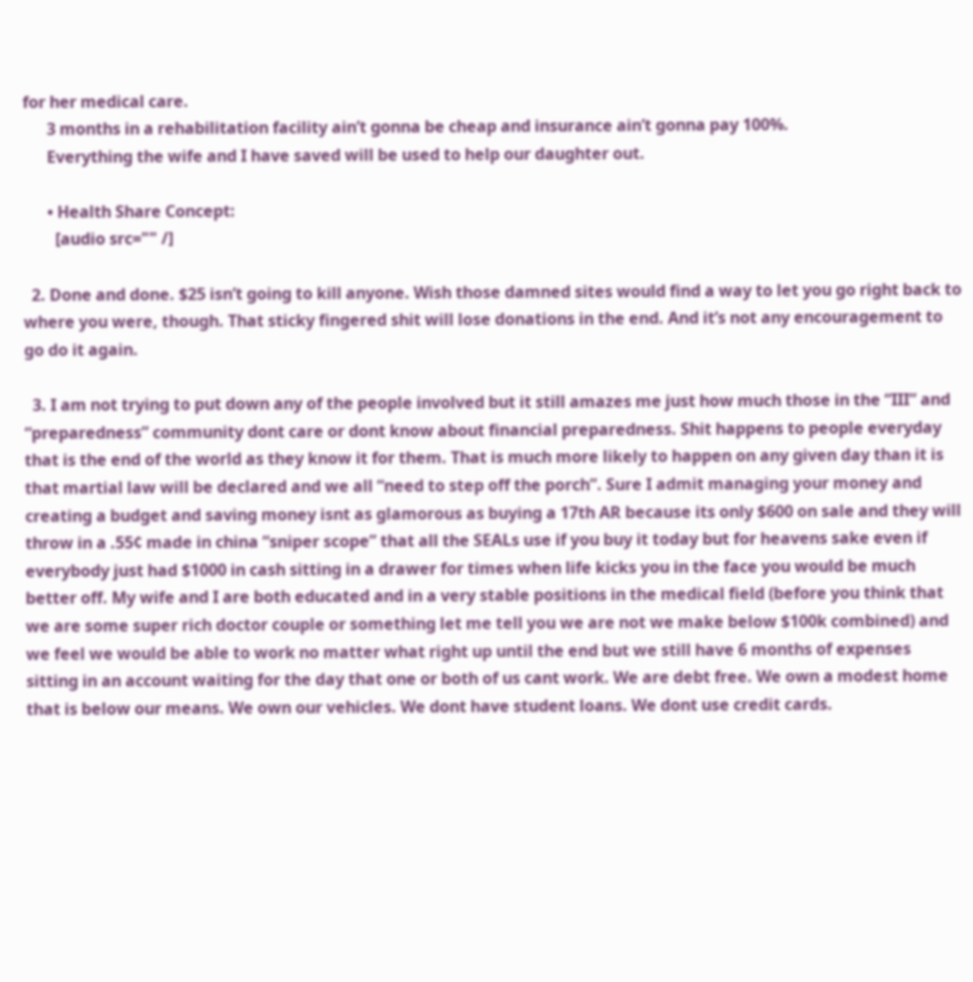for her medical care.
      3 months in a rehabilitation facility ain’t gonna be cheap and insurance ain’t gonna pay 100%.
      Everything the wife and I have saved will be used to help our daughter out.

      • Health Share Concept:
        [audio src="" /]

  2. Done and done. $25 isn’t going to kill anyone. Wish those damned sites would find a way to let you go right back to where you were, though. That sticky fingered shit will lose donations in the end. And it’s not any encouragement to go do it again.

  3. I am not trying to put down any of the people involved but it still amazes me just how much those in the “III” and “preparedness” community dont care or dont know about financial preparedness. Shit happens to people everyday that is the end of the world as they know it for them. That is much more likely to happen on any given day than it is that martial law will be declared and we all “need to step off the porch”. Sure I admit managing your money and creating a budget and saving money isnt as glamorous as buying a 17th AR because its only $600 on sale and they will throw in a .55¢ made in china “sniper scope” that all the SEALs use if you buy it today but for heavens sake even if everybody just had $1000 in cash sitting in a drawer for times when life kicks you in the face you would be much better off. My wife and I are both educated and in a very stable positions in the medical field (before you think that we are some super rich doctor couple or something let me tell you we are not we make below $100k combined) and we feel we would be able to work no matter what right up until the end but we still have 6 months of expenses sitting in an account waiting for the day that one or both of us cant work. We are debt free. We own a modest home that is below our means. We own our vehicles. We dont have student loans. We dont use credit cards.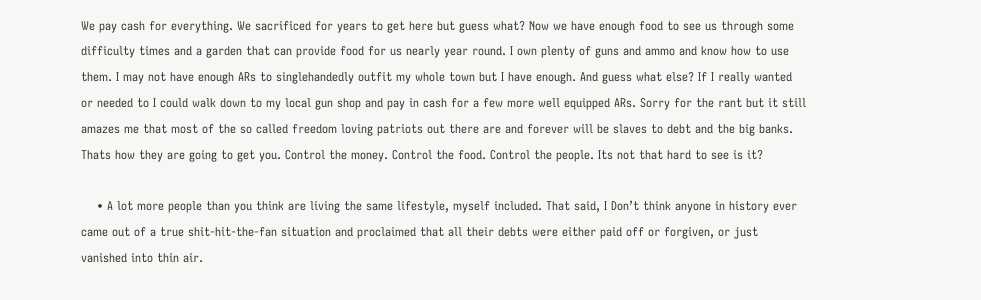We pay cash for everything. We sacrificed for years to get here but guess what? Now we have enough food to see us through some difficulty times and a garden that can provide food for us nearly year round. I own plenty of guns and ammo and know how to use them. I may not have enough ARs to singlehandedly outfit my whole town but I have enough. And guess what else? If I really wanted or needed to I could walk down to my local gun shop and pay in cash for a few more well equipped ARs. Sorry for the rant but it still amazes me that most of the so called freedom loving patriots out there are and forever will be slaves to debt and the big banks. Thats how they are going to get you. Control the money. Control the food. Control the people. Its not that hard to see is it?

    • A lot more people than you think are living the same lifestyle, myself included. That said, I Don’t think anyone in history ever came out of a true shit-hit-the-fan situation and proclaimed that all their debts were either paid off or forgiven, or just vanished into thin air.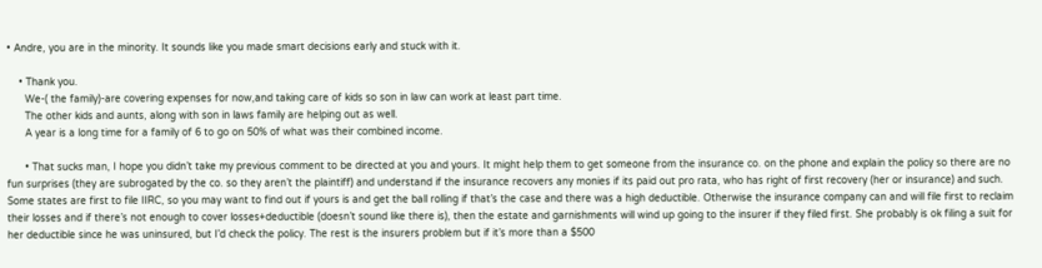• Andre, you are in the minority. It sounds like you made smart decisions early and stuck with it.

    • Thank you.
      We-( the family)-are covering expenses for now,and taking care of kids so son in law can work at least part time.
      The other kids and aunts, along with son in laws family are helping out as well.
      A year is a long time for a family of 6 to go on 50% of what was their combined income.

      • That sucks man, I hope you didn’t take my previous comment to be directed at you and yours. It might help them to get someone from the insurance co. on the phone and explain the policy so there are no fun surprises (they are subrogated by the co. so they aren’t the plaintiff) and understand if the insurance recovers any monies if its paid out pro rata, who has right of first recovery (her or insurance) and such. Some states are first to file IIRC, so you may want to find out if yours is and get the ball rolling if that’s the case and there was a high deductible. Otherwise the insurance company can and will file first to reclaim their losses and if there’s not enough to cover losses+deductible (doesn’t sound like there is), then the estate and garnishments will wind up going to the insurer if they filed first. She probably is ok filing a suit for her deductible since he was uninsured, but I’d check the policy. The rest is the insurers problem but if it’s more than a $500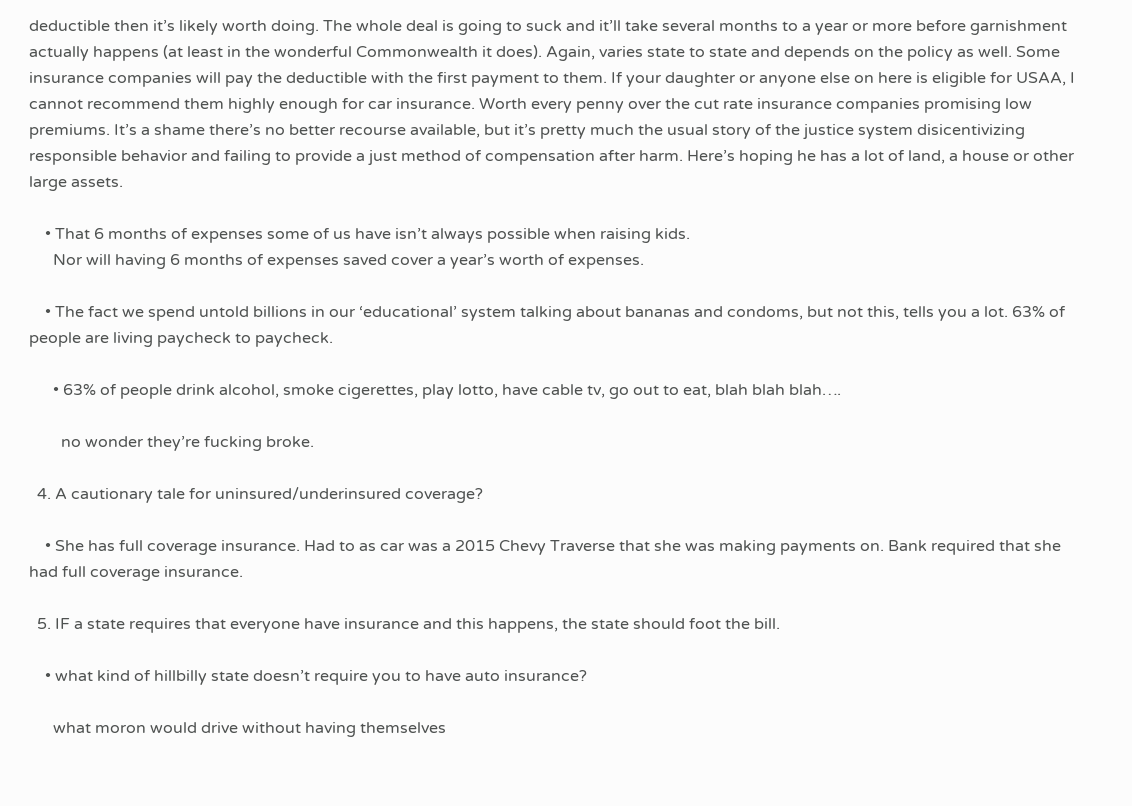deductible then it’s likely worth doing. The whole deal is going to suck and it’ll take several months to a year or more before garnishment actually happens (at least in the wonderful Commonwealth it does). Again, varies state to state and depends on the policy as well. Some insurance companies will pay the deductible with the first payment to them. If your daughter or anyone else on here is eligible for USAA, I cannot recommend them highly enough for car insurance. Worth every penny over the cut rate insurance companies promising low premiums. It’s a shame there’s no better recourse available, but it’s pretty much the usual story of the justice system disicentivizing responsible behavior and failing to provide a just method of compensation after harm. Here’s hoping he has a lot of land, a house or other large assets.

    • That 6 months of expenses some of us have isn’t always possible when raising kids.
      Nor will having 6 months of expenses saved cover a year’s worth of expenses.

    • The fact we spend untold billions in our ‘educational’ system talking about bananas and condoms, but not this, tells you a lot. 63% of people are living paycheck to paycheck.

      • 63% of people drink alcohol, smoke cigerettes, play lotto, have cable tv, go out to eat, blah blah blah….

        no wonder they’re fucking broke.

  4. A cautionary tale for uninsured/underinsured coverage?

    • She has full coverage insurance. Had to as car was a 2015 Chevy Traverse that she was making payments on. Bank required that she had full coverage insurance.

  5. IF a state requires that everyone have insurance and this happens, the state should foot the bill.

    • what kind of hillbilly state doesn’t require you to have auto insurance?

      what moron would drive without having themselves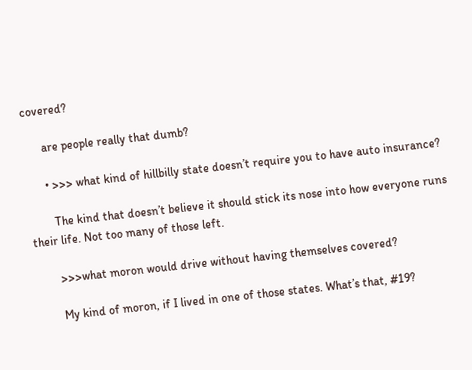covered?

      are people really that dumb?

      • >>> what kind of hillbilly state doesn’t require you to have auto insurance?

        The kind that doesn’t believe it should stick its nose into how everyone runs their life. Not too many of those left.

        >>>what moron would drive without having themselves covered?

        My kind of moron, if I lived in one of those states. What’s that, #19?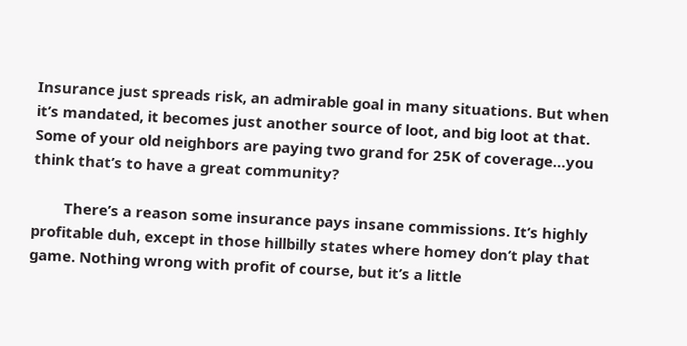Insurance just spreads risk, an admirable goal in many situations. But when it’s mandated, it becomes just another source of loot, and big loot at that. Some of your old neighbors are paying two grand for 25K of coverage…you think that’s to have a great community?

        There’s a reason some insurance pays insane commissions. It’s highly profitable duh, except in those hillbilly states where homey don’t play that game. Nothing wrong with profit of course, but it’s a little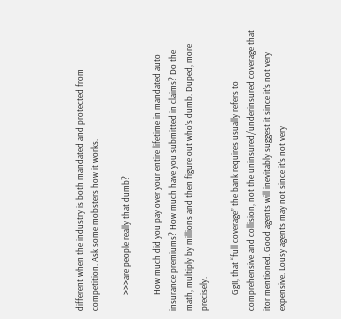different when the industry is both mandated and protected from competition. Ask some mobsters how it works.

        >>>are people really that dumb?

        How much did you pay over your entire lifetime in mandated auto insurance premiums? How much have you submitted in claims? Do the math, multiply by millions and then figure out who’s dumb. Duped, more precisely.

        GgII, that “full coverage” the bank requires usually refers to comprehensive and collision, not the uninsured/underinsured coverage that itor mentioned. Good agents will inevitably suggest it since it’s not very expensive. Lousy agents may not since it’s not very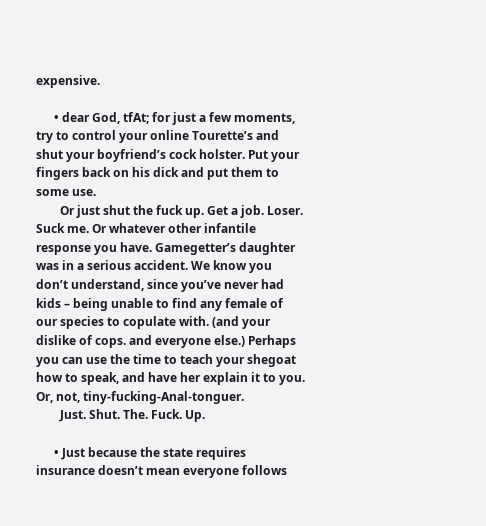expensive.

      • dear God, tfAt; for just a few moments, try to control your online Tourette’s and shut your boyfriend’s cock holster. Put your fingers back on his dick and put them to some use.
        Or just shut the fuck up. Get a job. Loser. Suck me. Or whatever other infantile response you have. Gamegetter’s daughter was in a serious accident. We know you don’t understand, since you’ve never had kids – being unable to find any female of our species to copulate with. (and your dislike of cops. and everyone else.) Perhaps you can use the time to teach your shegoat how to speak, and have her explain it to you. Or, not, tiny-fucking-Anal-tonguer.
        Just. Shut. The. Fuck. Up.

      • Just because the state requires insurance doesn’t mean everyone follows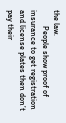the law.
        People show proof of insurance to get registration and license plates then don’t pay their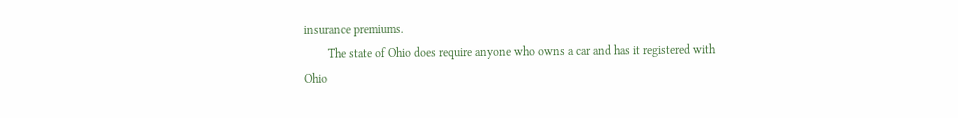insurance premiums.
        The state of Ohio does require anyone who owns a car and has it registered with Ohio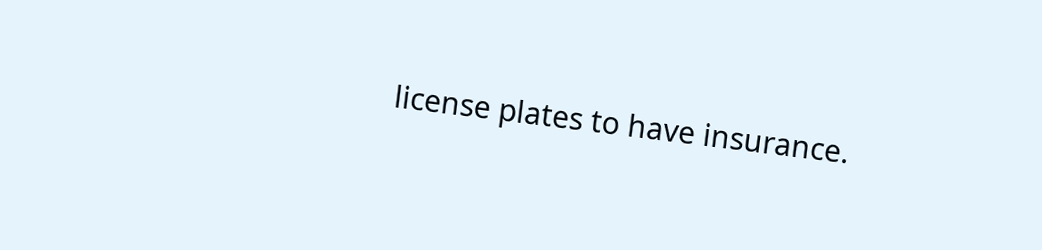license plates to have insurance.